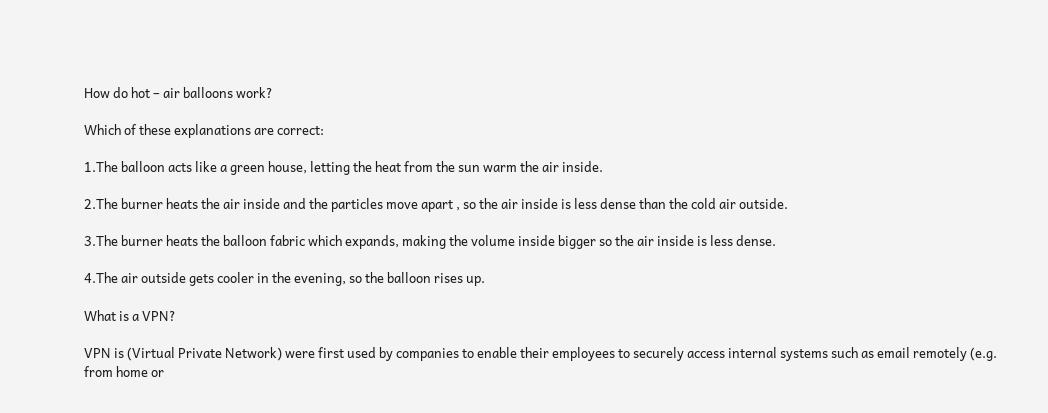How do hot – air balloons work?

Which of these explanations are correct:

1.The balloon acts like a green house, letting the heat from the sun warm the air inside.

2.The burner heats the air inside and the particles move apart , so the air inside is less dense than the cold air outside.

3.The burner heats the balloon fabric which expands, making the volume inside bigger so the air inside is less dense.

4.The air outside gets cooler in the evening, so the balloon rises up.

What is a VPN?

VPN is (Virtual Private Network) were first used by companies to enable their employees to securely access internal systems such as email remotely (e.g. from home or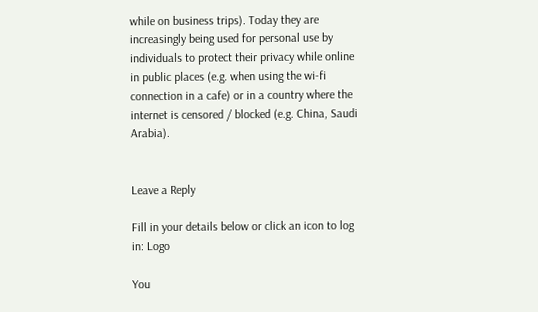while on business trips). Today they are increasingly being used for personal use by individuals to protect their privacy while online in public places (e.g. when using the wi-fi connection in a cafe) or in a country where the internet is censored / blocked (e.g. China, Saudi Arabia).


Leave a Reply

Fill in your details below or click an icon to log in: Logo

You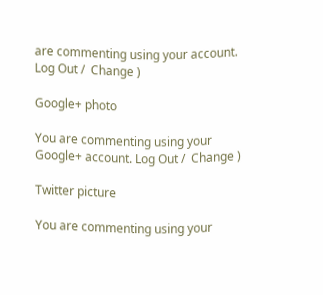are commenting using your account. Log Out /  Change )

Google+ photo

You are commenting using your Google+ account. Log Out /  Change )

Twitter picture

You are commenting using your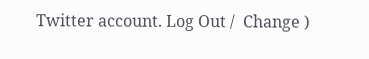Twitter account. Log Out /  Change )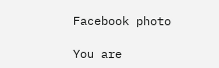Facebook photo

You are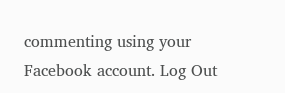commenting using your Facebook account. Log Out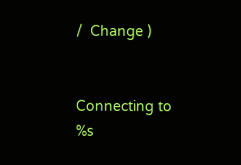/  Change )


Connecting to %s